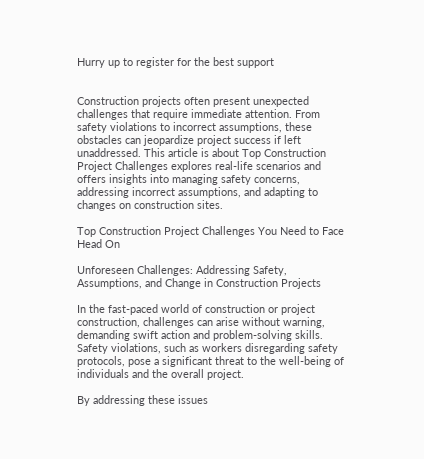Hurry up to register for the best support


Construction projects often present unexpected challenges that require immediate attention. From safety violations to incorrect assumptions, these obstacles can jeopardize project success if left unaddressed. This article is about Top Construction Project Challenges explores real-life scenarios and offers insights into managing safety concerns, addressing incorrect assumptions, and adapting to changes on construction sites.

Top Construction Project Challenges You Need to Face Head On

Unforeseen Challenges: Addressing Safety, Assumptions, and Change in Construction Projects

In the fast-paced world of construction or project construction, challenges can arise without warning, demanding swift action and problem-solving skills. Safety violations, such as workers disregarding safety protocols, pose a significant threat to the well-being of individuals and the overall project.

By addressing these issues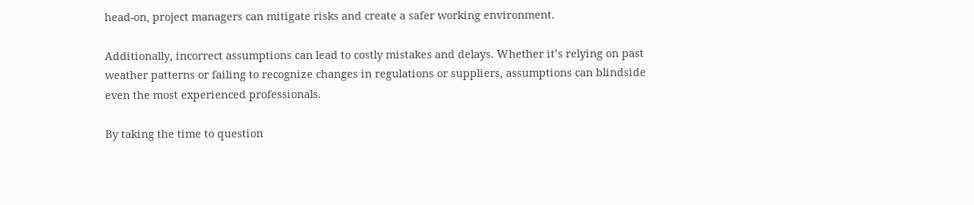head-on, project managers can mitigate risks and create a safer working environment.

Additionally, incorrect assumptions can lead to costly mistakes and delays. Whether it’s relying on past weather patterns or failing to recognize changes in regulations or suppliers, assumptions can blindside even the most experienced professionals.

By taking the time to question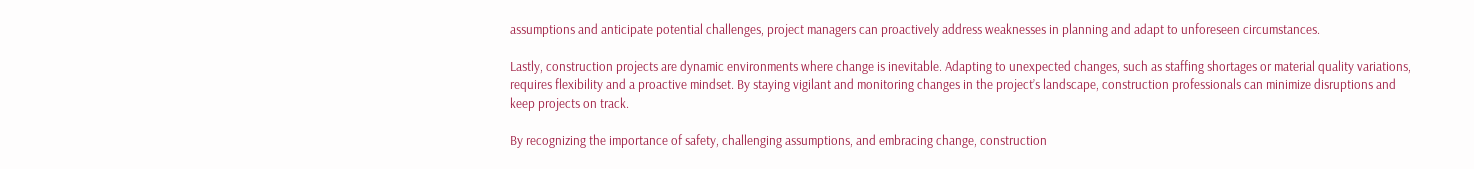assumptions and anticipate potential challenges, project managers can proactively address weaknesses in planning and adapt to unforeseen circumstances.

Lastly, construction projects are dynamic environments where change is inevitable. Adapting to unexpected changes, such as staffing shortages or material quality variations, requires flexibility and a proactive mindset. By staying vigilant and monitoring changes in the project’s landscape, construction professionals can minimize disruptions and keep projects on track.

By recognizing the importance of safety, challenging assumptions, and embracing change, construction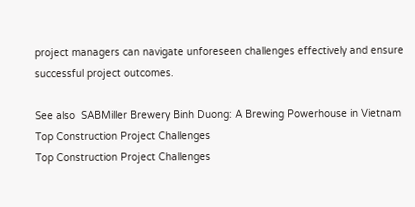project managers can navigate unforeseen challenges effectively and ensure successful project outcomes.

See also  SABMiller Brewery Binh Duong: A Brewing Powerhouse in Vietnam
Top Construction Project Challenges
Top Construction Project Challenges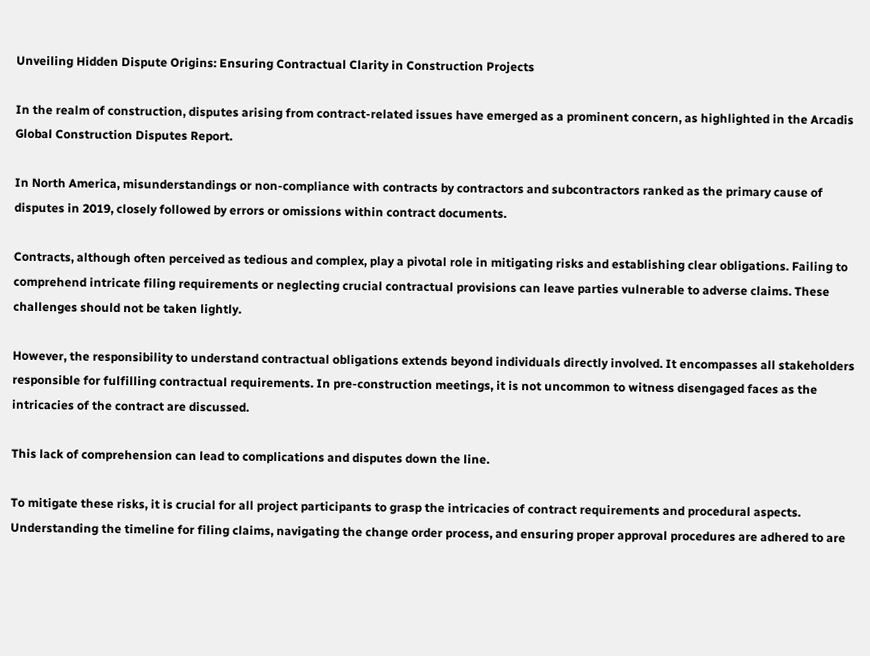Unveiling Hidden Dispute Origins: Ensuring Contractual Clarity in Construction Projects

In the realm of construction, disputes arising from contract-related issues have emerged as a prominent concern, as highlighted in the Arcadis Global Construction Disputes Report.

In North America, misunderstandings or non-compliance with contracts by contractors and subcontractors ranked as the primary cause of disputes in 2019, closely followed by errors or omissions within contract documents.

Contracts, although often perceived as tedious and complex, play a pivotal role in mitigating risks and establishing clear obligations. Failing to comprehend intricate filing requirements or neglecting crucial contractual provisions can leave parties vulnerable to adverse claims. These challenges should not be taken lightly.

However, the responsibility to understand contractual obligations extends beyond individuals directly involved. It encompasses all stakeholders responsible for fulfilling contractual requirements. In pre-construction meetings, it is not uncommon to witness disengaged faces as the intricacies of the contract are discussed.

This lack of comprehension can lead to complications and disputes down the line.

To mitigate these risks, it is crucial for all project participants to grasp the intricacies of contract requirements and procedural aspects. Understanding the timeline for filing claims, navigating the change order process, and ensuring proper approval procedures are adhered to are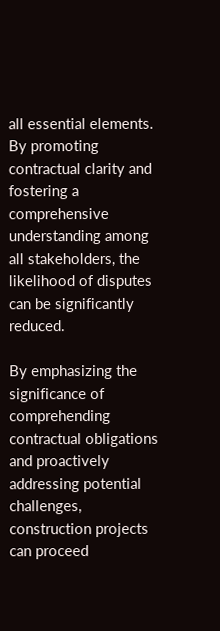all essential elements. By promoting contractual clarity and fostering a comprehensive understanding among all stakeholders, the likelihood of disputes can be significantly reduced.

By emphasizing the significance of comprehending contractual obligations and proactively addressing potential challenges, construction projects can proceed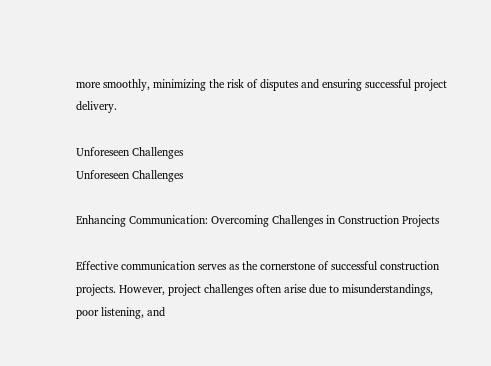more smoothly, minimizing the risk of disputes and ensuring successful project delivery.

Unforeseen Challenges
Unforeseen Challenges

Enhancing Communication: Overcoming Challenges in Construction Projects

Effective communication serves as the cornerstone of successful construction projects. However, project challenges often arise due to misunderstandings, poor listening, and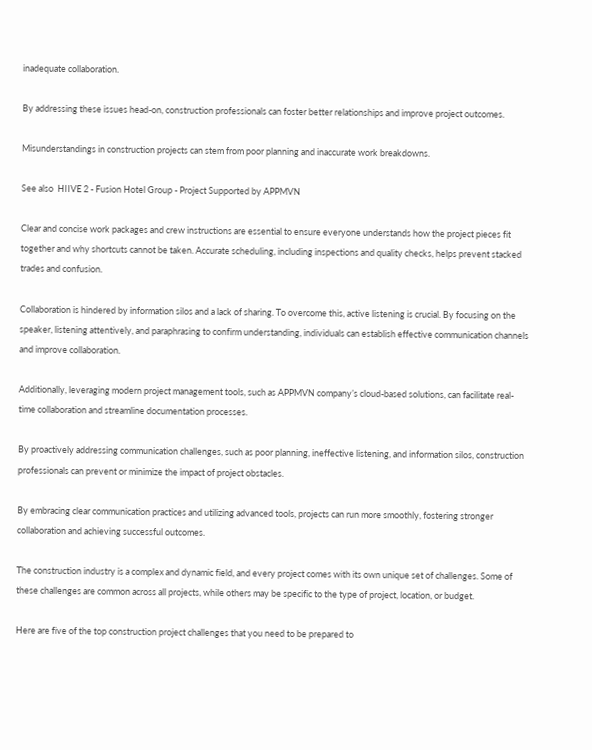inadequate collaboration.

By addressing these issues head-on, construction professionals can foster better relationships and improve project outcomes.

Misunderstandings in construction projects can stem from poor planning and inaccurate work breakdowns.

See also  HIIVE 2 - Fusion Hotel Group - Project Supported by APPMVN

Clear and concise work packages and crew instructions are essential to ensure everyone understands how the project pieces fit together and why shortcuts cannot be taken. Accurate scheduling, including inspections and quality checks, helps prevent stacked trades and confusion.

Collaboration is hindered by information silos and a lack of sharing. To overcome this, active listening is crucial. By focusing on the speaker, listening attentively, and paraphrasing to confirm understanding, individuals can establish effective communication channels and improve collaboration.

Additionally, leveraging modern project management tools, such as APPMVN company’s cloud-based solutions, can facilitate real-time collaboration and streamline documentation processes.

By proactively addressing communication challenges, such as poor planning, ineffective listening, and information silos, construction professionals can prevent or minimize the impact of project obstacles.

By embracing clear communication practices and utilizing advanced tools, projects can run more smoothly, fostering stronger collaboration and achieving successful outcomes.

The construction industry is a complex and dynamic field, and every project comes with its own unique set of challenges. Some of these challenges are common across all projects, while others may be specific to the type of project, location, or budget.

Here are five of the top construction project challenges that you need to be prepared to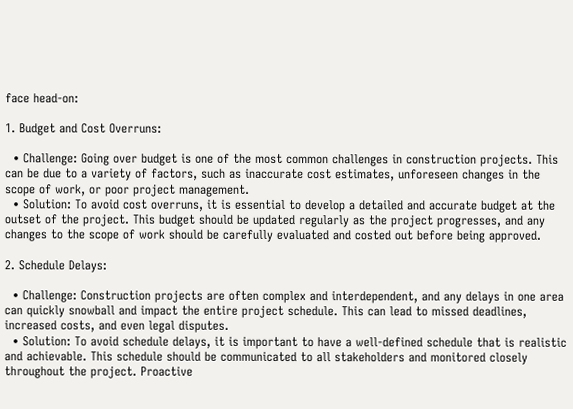face head-on:

1. Budget and Cost Overruns:

  • Challenge: Going over budget is one of the most common challenges in construction projects. This can be due to a variety of factors, such as inaccurate cost estimates, unforeseen changes in the scope of work, or poor project management.
  • Solution: To avoid cost overruns, it is essential to develop a detailed and accurate budget at the outset of the project. This budget should be updated regularly as the project progresses, and any changes to the scope of work should be carefully evaluated and costed out before being approved.

2. Schedule Delays:

  • Challenge: Construction projects are often complex and interdependent, and any delays in one area can quickly snowball and impact the entire project schedule. This can lead to missed deadlines, increased costs, and even legal disputes.
  • Solution: To avoid schedule delays, it is important to have a well-defined schedule that is realistic and achievable. This schedule should be communicated to all stakeholders and monitored closely throughout the project. Proactive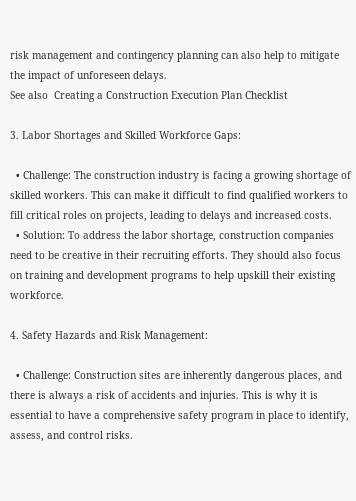risk management and contingency planning can also help to mitigate the impact of unforeseen delays.
See also  Creating a Construction Execution Plan Checklist

3. Labor Shortages and Skilled Workforce Gaps:

  • Challenge: The construction industry is facing a growing shortage of skilled workers. This can make it difficult to find qualified workers to fill critical roles on projects, leading to delays and increased costs.
  • Solution: To address the labor shortage, construction companies need to be creative in their recruiting efforts. They should also focus on training and development programs to help upskill their existing workforce.

4. Safety Hazards and Risk Management:

  • Challenge: Construction sites are inherently dangerous places, and there is always a risk of accidents and injuries. This is why it is essential to have a comprehensive safety program in place to identify, assess, and control risks.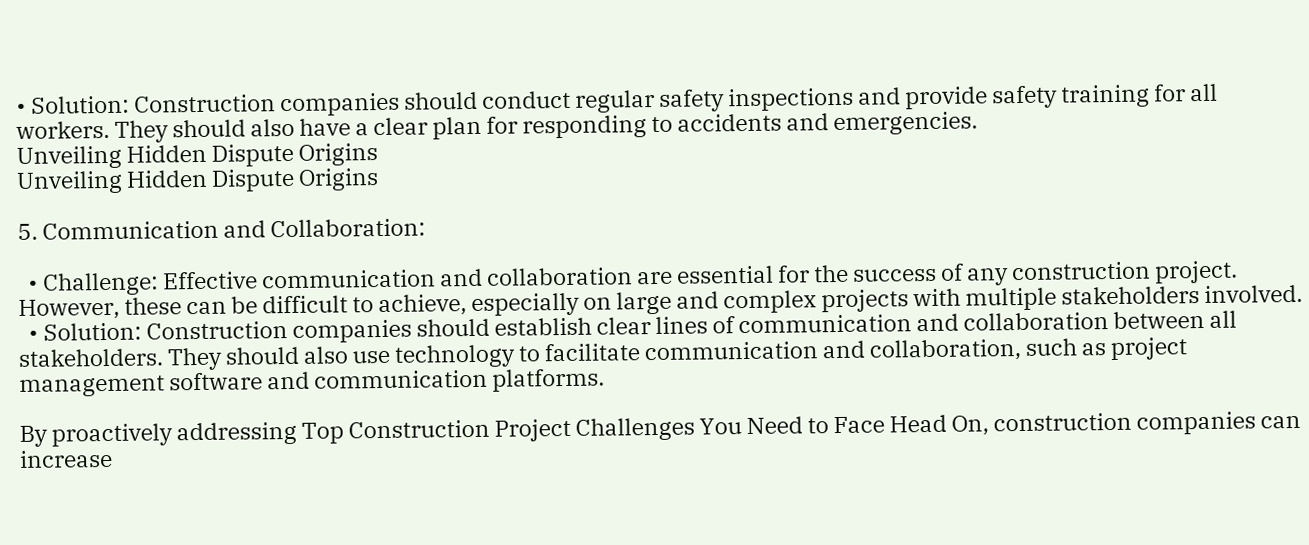• Solution: Construction companies should conduct regular safety inspections and provide safety training for all workers. They should also have a clear plan for responding to accidents and emergencies.
Unveiling Hidden Dispute Origins
Unveiling Hidden Dispute Origins

5. Communication and Collaboration:

  • Challenge: Effective communication and collaboration are essential for the success of any construction project. However, these can be difficult to achieve, especially on large and complex projects with multiple stakeholders involved.
  • Solution: Construction companies should establish clear lines of communication and collaboration between all stakeholders. They should also use technology to facilitate communication and collaboration, such as project management software and communication platforms.

By proactively addressing Top Construction Project Challenges You Need to Face Head On, construction companies can increase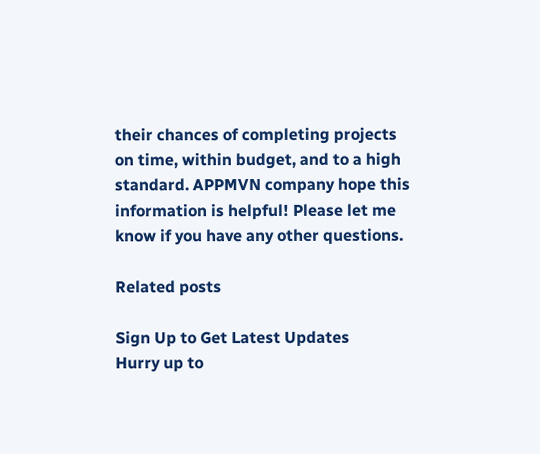their chances of completing projects on time, within budget, and to a high standard. APPMVN company hope this information is helpful! Please let me know if you have any other questions.

Related posts

Sign Up to Get Latest Updates
Hurry up to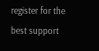register for the best support